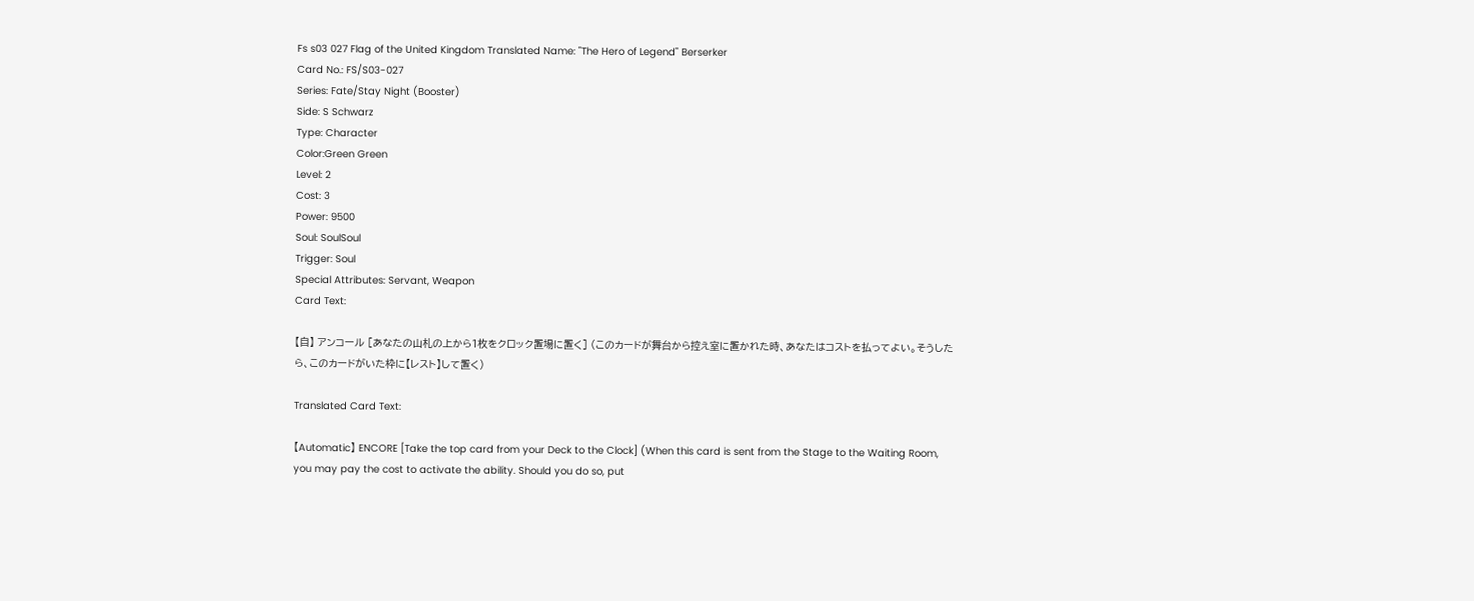Fs s03 027 Flag of the United Kingdom Translated Name: "The Hero of Legend" Berserker
Card No.: FS/S03-027
Series: Fate/Stay Night (Booster)
Side: S Schwarz
Type: Character
Color:Green Green
Level: 2
Cost: 3
Power: 9500
Soul: SoulSoul
Trigger: Soul
Special Attributes: Servant, Weapon
Card Text:

【自】 アンコール [あなたの山札の上から1枚をクロック置場に置く] (このカードが舞台から控え室に置かれた時、あなたはコストを払ってよい。そうしたら、このカードがいた枠に【レスト】して置く)

Translated Card Text:

【Automatic】 ENCORE [Take the top card from your Deck to the Clock] (When this card is sent from the Stage to the Waiting Room, you may pay the cost to activate the ability. Should you do so, put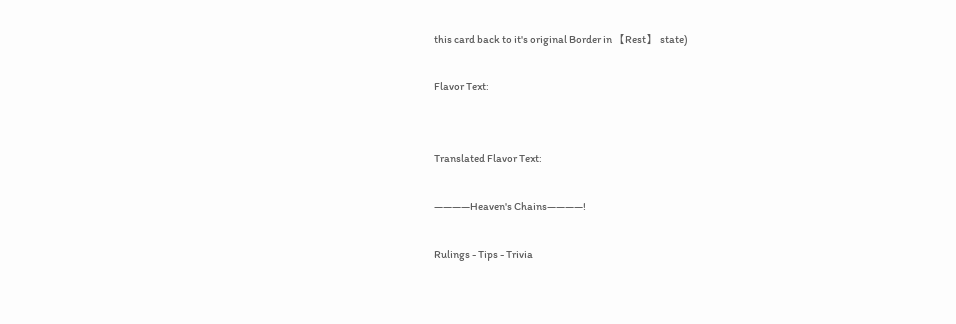this card back to it's original Border in 【Rest】 state)

Flavor Text:


Translated Flavor Text:

――――Heaven's Chains――――!

Rulings - Tips - Trivia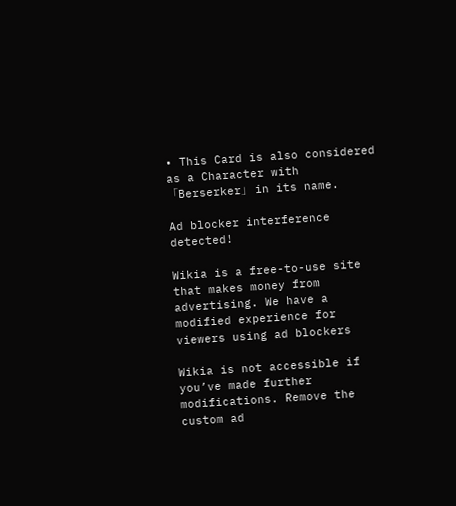• This Card is also considered as a Character with 「Berserker」 in its name.

Ad blocker interference detected!

Wikia is a free-to-use site that makes money from advertising. We have a modified experience for viewers using ad blockers

Wikia is not accessible if you’ve made further modifications. Remove the custom ad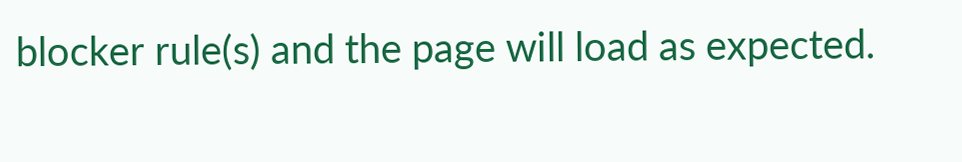blocker rule(s) and the page will load as expected.